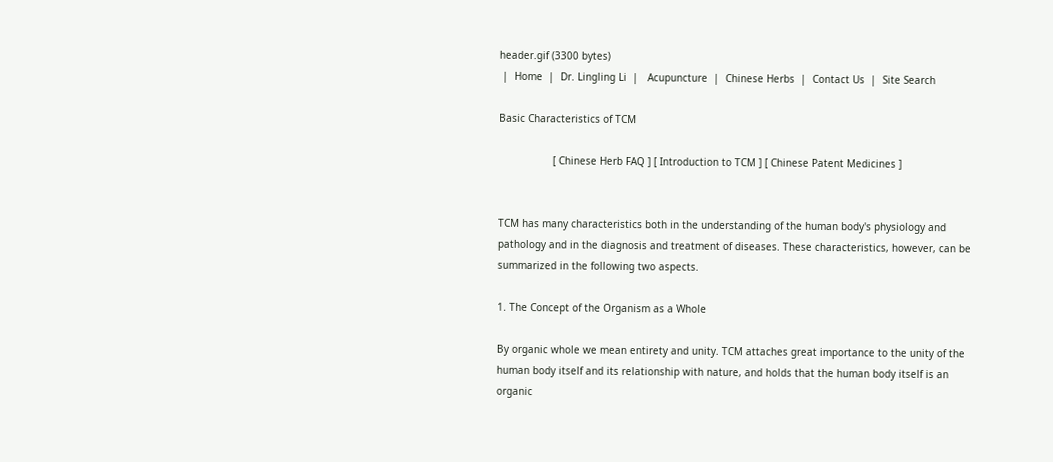header.gif (3300 bytes)
 |  Home  |  Dr. Lingling Li  |   Acupuncture  |  Chinese Herbs  |  Contact Us  |  Site Search

Basic Characteristics of TCM

                  [ Chinese Herb FAQ ] [ Introduction to TCM ] [ Chinese Patent Medicines ]


TCM has many characteristics both in the understanding of the human body's physiology and pathology and in the diagnosis and treatment of diseases. These characteristics, however, can be summarized in the following two aspects.

1. The Concept of the Organism as a Whole

By organic whole we mean entirety and unity. TCM attaches great importance to the unity of the human body itself and its relationship with nature, and holds that the human body itself is an organic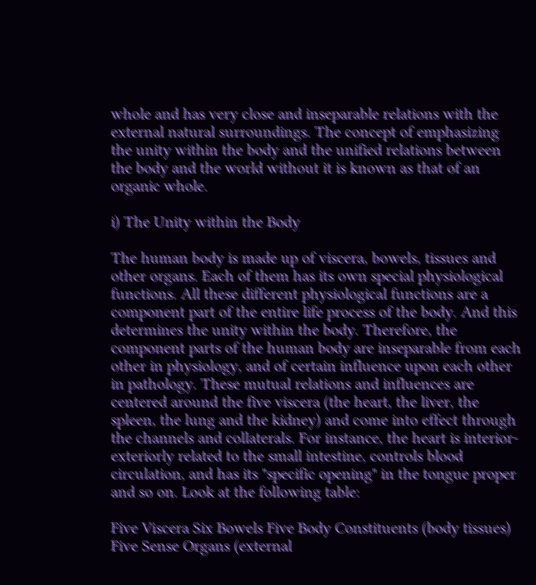whole and has very close and inseparable relations with the external natural surroundings. The concept of emphasizing the unity within the body and the unified relations between the body and the world without it is known as that of an organic whole.

i) The Unity within the Body

The human body is made up of viscera, bowels, tissues and other organs. Each of them has its own special physiological functions. All these different physiological functions are a component part of the entire life process of the body. And this determines the unity within the body. Therefore, the component parts of the human body are inseparable from each other in physiology, and of certain influence upon each other in pathology. These mutual relations and influences are centered around the five viscera (the heart, the liver, the spleen, the lung and the kidney) and come into effect through the channels and collaterals. For instance, the heart is interior-exteriorly related to the small intestine, controls blood circulation, and has its "specific opening" in the tongue proper and so on. Look at the following table:

Five Viscera Six Bowels Five Body Constituents (body tissues) Five Sense Organs (external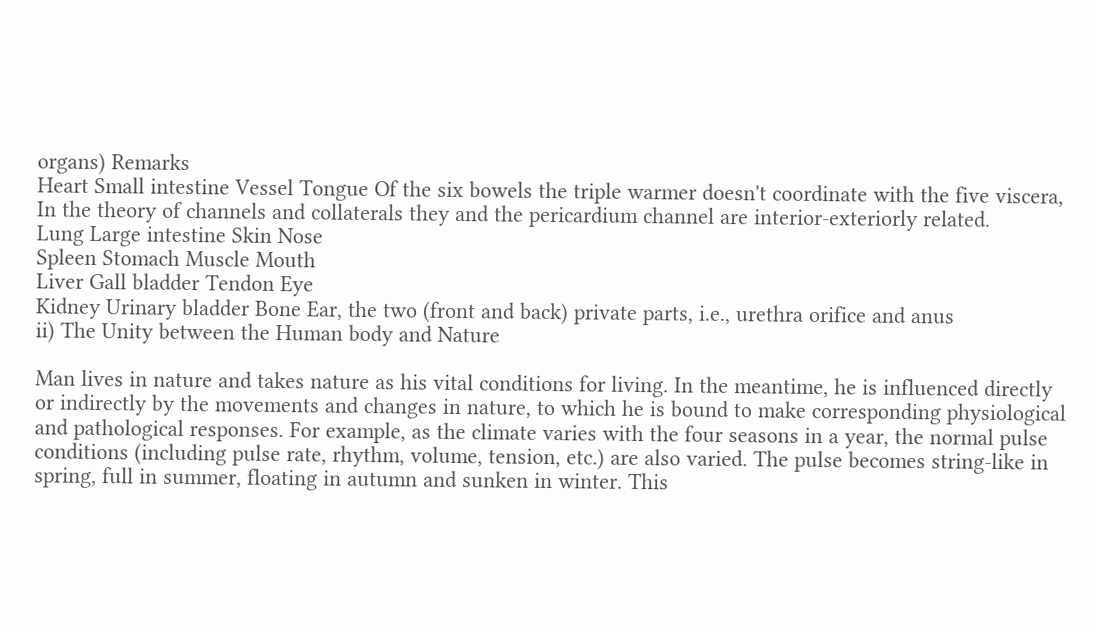organs) Remarks
Heart Small intestine Vessel Tongue Of the six bowels the triple warmer doesn't coordinate with the five viscera, In the theory of channels and collaterals they and the pericardium channel are interior-exteriorly related.
Lung Large intestine Skin Nose
Spleen Stomach Muscle Mouth
Liver Gall bladder Tendon Eye
Kidney Urinary bladder Bone Ear, the two (front and back) private parts, i.e., urethra orifice and anus
ii) The Unity between the Human body and Nature

Man lives in nature and takes nature as his vital conditions for living. In the meantime, he is influenced directly or indirectly by the movements and changes in nature, to which he is bound to make corresponding physiological and pathological responses. For example, as the climate varies with the four seasons in a year, the normal pulse conditions (including pulse rate, rhythm, volume, tension, etc.) are also varied. The pulse becomes string-like in spring, full in summer, floating in autumn and sunken in winter. This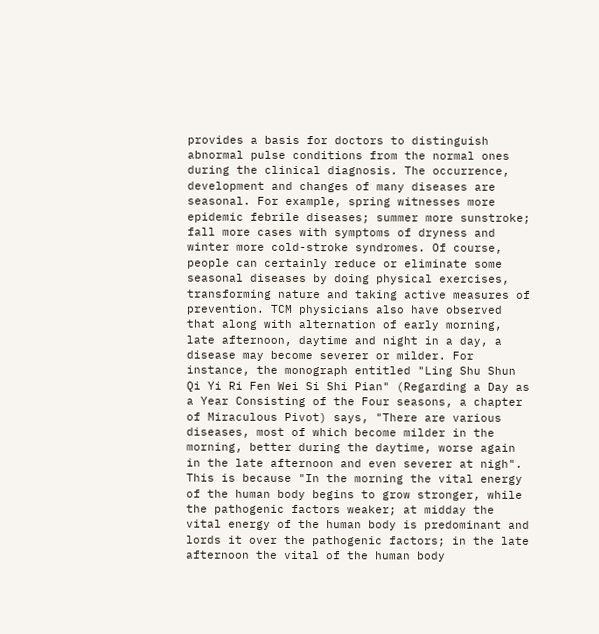provides a basis for doctors to distinguish abnormal pulse conditions from the normal ones during the clinical diagnosis. The occurrence, development and changes of many diseases are seasonal. For example, spring witnesses more epidemic febrile diseases; summer more sunstroke; fall more cases with symptoms of dryness and winter more cold-stroke syndromes. Of course, people can certainly reduce or eliminate some seasonal diseases by doing physical exercises, transforming nature and taking active measures of prevention. TCM physicians also have observed that along with alternation of early morning, late afternoon, daytime and night in a day, a disease may become severer or milder. For instance, the monograph entitled "Ling Shu Shun Qi Yi Ri Fen Wei Si Shi Pian" (Regarding a Day as a Year Consisting of the Four seasons, a chapter of Miraculous Pivot) says, "There are various diseases, most of which become milder in the morning, better during the daytime, worse again in the late afternoon and even severer at nigh". This is because "In the morning the vital energy of the human body begins to grow stronger, while the pathogenic factors weaker; at midday the vital energy of the human body is predominant and lords it over the pathogenic factors; in the late afternoon the vital of the human body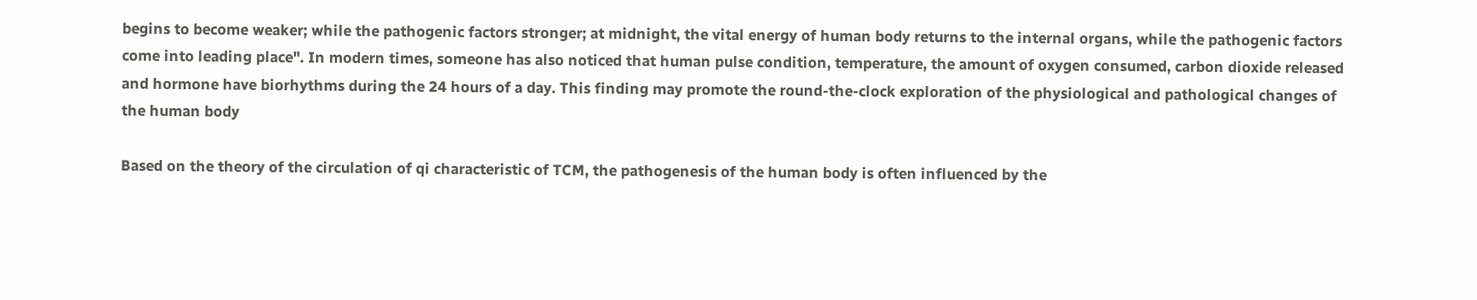begins to become weaker; while the pathogenic factors stronger; at midnight, the vital energy of human body returns to the internal organs, while the pathogenic factors come into leading place". In modern times, someone has also noticed that human pulse condition, temperature, the amount of oxygen consumed, carbon dioxide released and hormone have biorhythms during the 24 hours of a day. This finding may promote the round-the-clock exploration of the physiological and pathological changes of the human body

Based on the theory of the circulation of qi characteristic of TCM, the pathogenesis of the human body is often influenced by the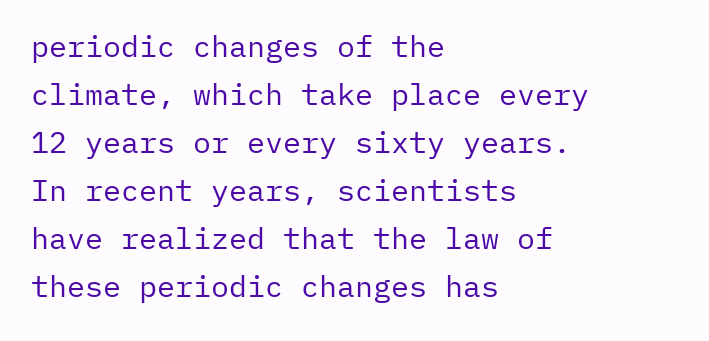periodic changes of the climate, which take place every 12 years or every sixty years. In recent years, scientists have realized that the law of these periodic changes has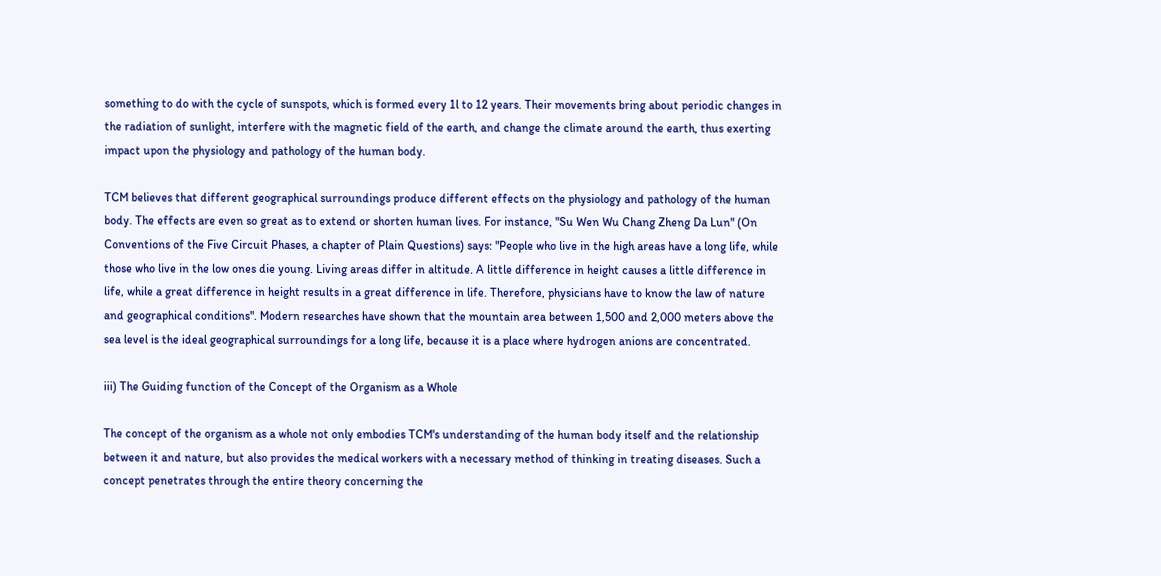something to do with the cycle of sunspots, which is formed every 1l to 12 years. Their movements bring about periodic changes in the radiation of sunlight, interfere with the magnetic field of the earth, and change the climate around the earth, thus exerting impact upon the physiology and pathology of the human body.

TCM believes that different geographical surroundings produce different effects on the physiology and pathology of the human body. The effects are even so great as to extend or shorten human lives. For instance, "Su Wen Wu Chang Zheng Da Lun" (On Conventions of the Five Circuit Phases, a chapter of Plain Questions) says: "People who live in the high areas have a long life, while those who live in the low ones die young. Living areas differ in altitude. A little difference in height causes a little difference in life, while a great difference in height results in a great difference in life. Therefore, physicians have to know the law of nature and geographical conditions". Modern researches have shown that the mountain area between 1,500 and 2,000 meters above the sea level is the ideal geographical surroundings for a long life, because it is a place where hydrogen anions are concentrated.

iii) The Guiding function of the Concept of the Organism as a Whole

The concept of the organism as a whole not only embodies TCM's understanding of the human body itself and the relationship between it and nature, but also provides the medical workers with a necessary method of thinking in treating diseases. Such a concept penetrates through the entire theory concerning the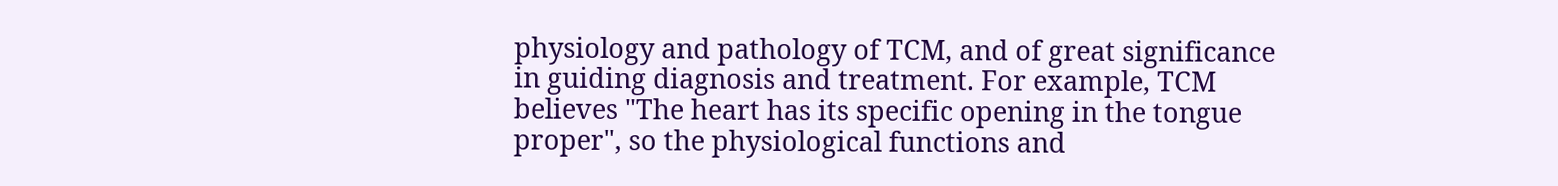physiology and pathology of TCM, and of great significance in guiding diagnosis and treatment. For example, TCM believes "The heart has its specific opening in the tongue proper", so the physiological functions and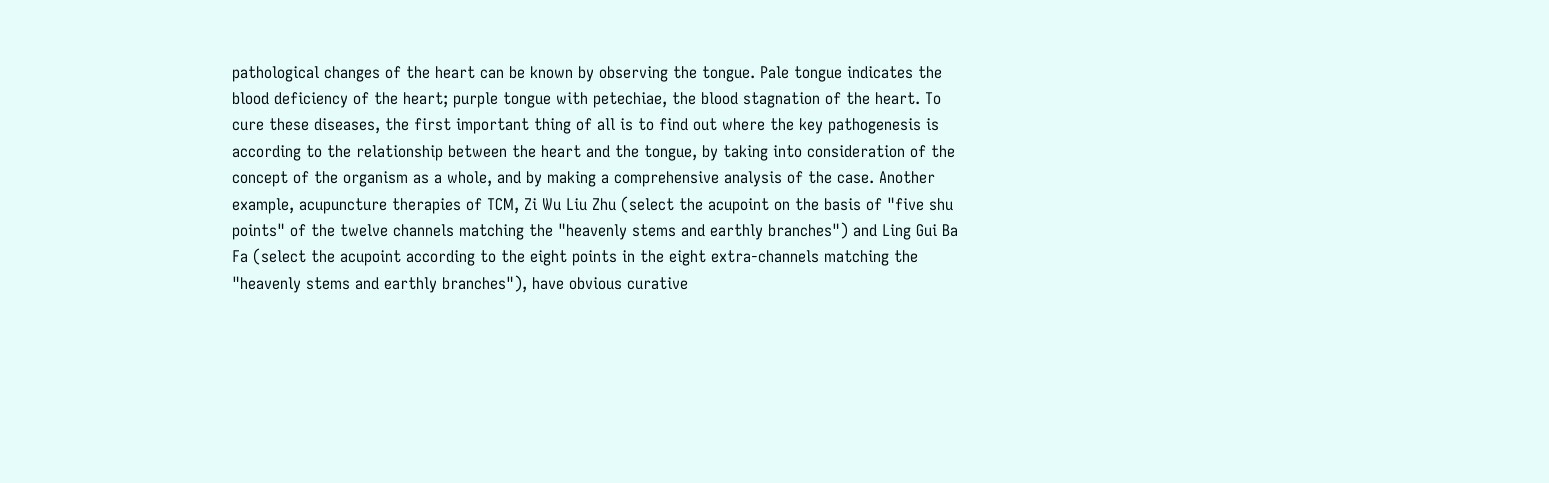pathological changes of the heart can be known by observing the tongue. Pale tongue indicates the blood deficiency of the heart; purple tongue with petechiae, the blood stagnation of the heart. To cure these diseases, the first important thing of all is to find out where the key pathogenesis is according to the relationship between the heart and the tongue, by taking into consideration of the concept of the organism as a whole, and by making a comprehensive analysis of the case. Another example, acupuncture therapies of TCM, Zi Wu Liu Zhu (select the acupoint on the basis of "five shu points" of the twelve channels matching the "heavenly stems and earthly branches") and Ling Gui Ba Fa (select the acupoint according to the eight points in the eight extra-channels matching the "heavenly stems and earthly branches"), have obvious curative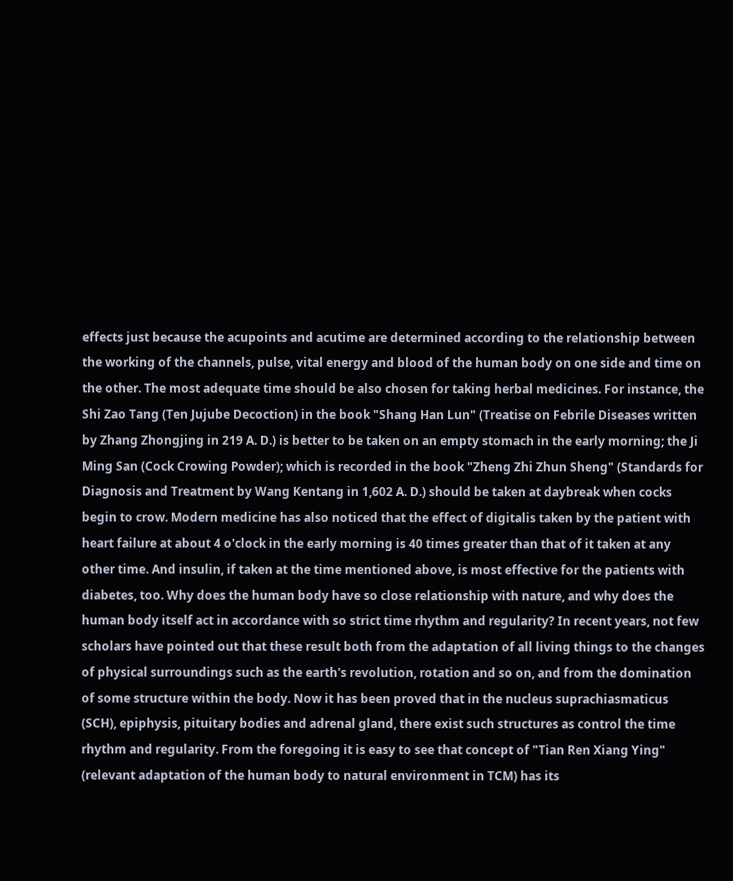effects just because the acupoints and acutime are determined according to the relationship between the working of the channels, pulse, vital energy and blood of the human body on one side and time on the other. The most adequate time should be also chosen for taking herbal medicines. For instance, the Shi Zao Tang (Ten Jujube Decoction) in the book "Shang Han Lun" (Treatise on Febrile Diseases written by Zhang Zhongjing in 219 A. D.) is better to be taken on an empty stomach in the early morning; the Ji Ming San (Cock Crowing Powder); which is recorded in the book "Zheng Zhi Zhun Sheng" (Standards for Diagnosis and Treatment by Wang Kentang in 1,602 A. D.) should be taken at daybreak when cocks begin to crow. Modern medicine has also noticed that the effect of digitalis taken by the patient with heart failure at about 4 o'clock in the early morning is 40 times greater than that of it taken at any other time. And insulin, if taken at the time mentioned above, is most effective for the patients with diabetes, too. Why does the human body have so close relationship with nature, and why does the human body itself act in accordance with so strict time rhythm and regularity? In recent years, not few scholars have pointed out that these result both from the adaptation of all living things to the changes of physical surroundings such as the earth's revolution, rotation and so on, and from the domination of some structure within the body. Now it has been proved that in the nucleus suprachiasmaticus (SCH), epiphysis, pituitary bodies and adrenal gland, there exist such structures as control the time rhythm and regularity. From the foregoing it is easy to see that concept of "Tian Ren Xiang Ying" (relevant adaptation of the human body to natural environment in TCM) has its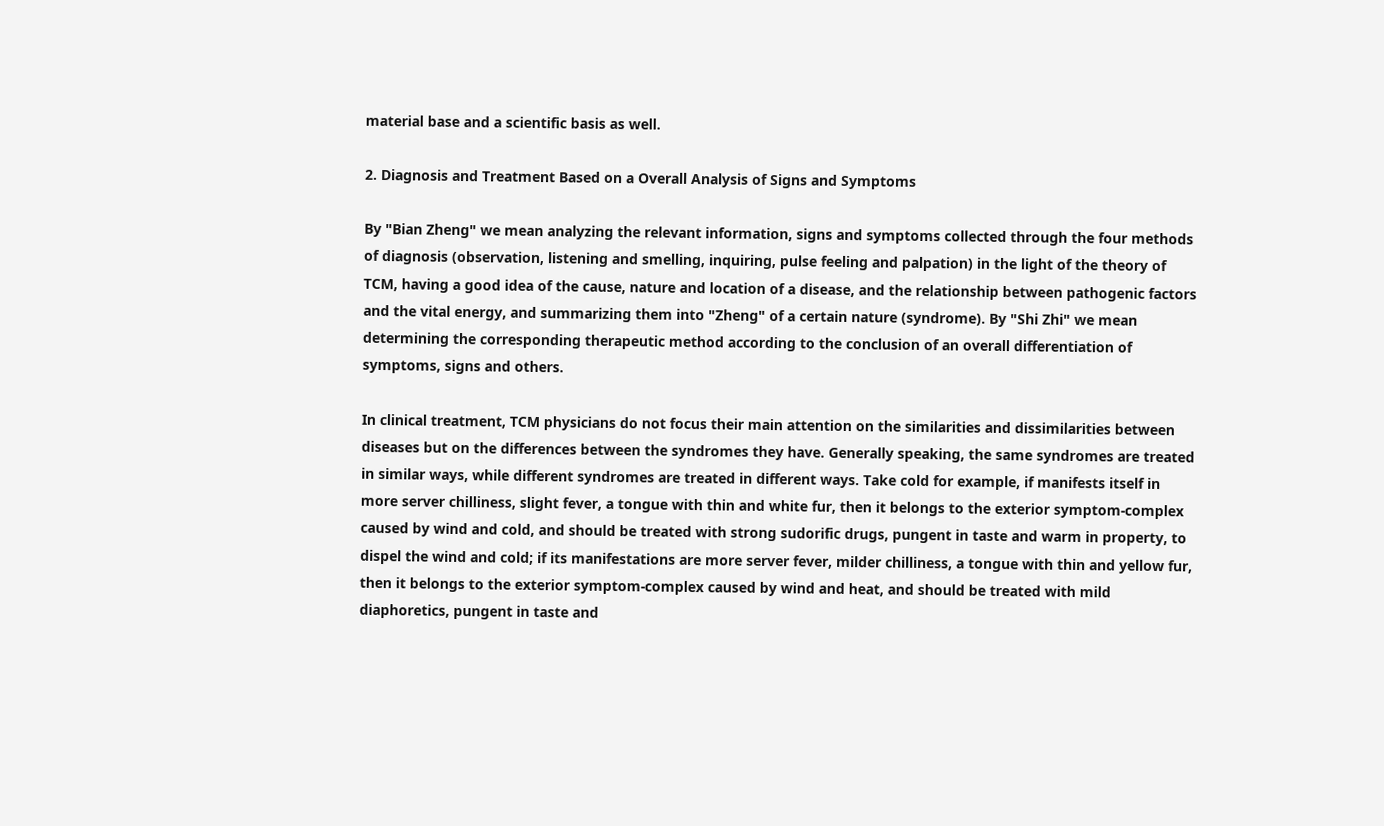material base and a scientific basis as well.

2. Diagnosis and Treatment Based on a Overall Analysis of Signs and Symptoms

By "Bian Zheng" we mean analyzing the relevant information, signs and symptoms collected through the four methods of diagnosis (observation, listening and smelling, inquiring, pulse feeling and palpation) in the light of the theory of TCM, having a good idea of the cause, nature and location of a disease, and the relationship between pathogenic factors and the vital energy, and summarizing them into "Zheng" of a certain nature (syndrome). By "Shi Zhi" we mean determining the corresponding therapeutic method according to the conclusion of an overall differentiation of symptoms, signs and others.

In clinical treatment, TCM physicians do not focus their main attention on the similarities and dissimilarities between diseases but on the differences between the syndromes they have. Generally speaking, the same syndromes are treated in similar ways, while different syndromes are treated in different ways. Take cold for example, if manifests itself in more server chilliness, slight fever, a tongue with thin and white fur, then it belongs to the exterior symptom-complex caused by wind and cold, and should be treated with strong sudorific drugs, pungent in taste and warm in property, to dispel the wind and cold; if its manifestations are more server fever, milder chilliness, a tongue with thin and yellow fur, then it belongs to the exterior symptom-complex caused by wind and heat, and should be treated with mild diaphoretics, pungent in taste and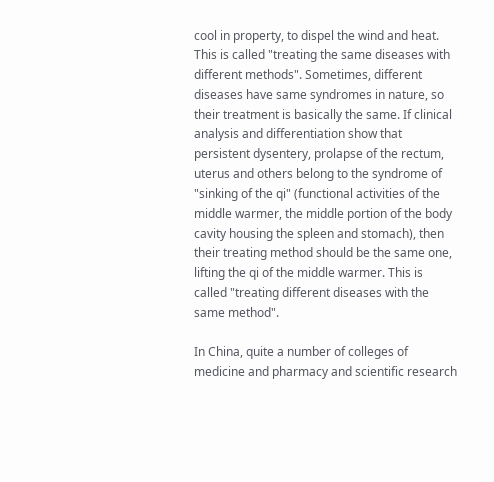cool in property, to dispel the wind and heat. This is called "treating the same diseases with different methods". Sometimes, different diseases have same syndromes in nature, so their treatment is basically the same. If clinical analysis and differentiation show that persistent dysentery, prolapse of the rectum, uterus and others belong to the syndrome of "sinking of the qi" (functional activities of the middle warmer, the middle portion of the body cavity housing the spleen and stomach), then their treating method should be the same one, lifting the qi of the middle warmer. This is called "treating different diseases with the same method".

In China, quite a number of colleges of medicine and pharmacy and scientific research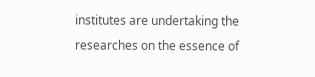institutes are undertaking the researches on the essence of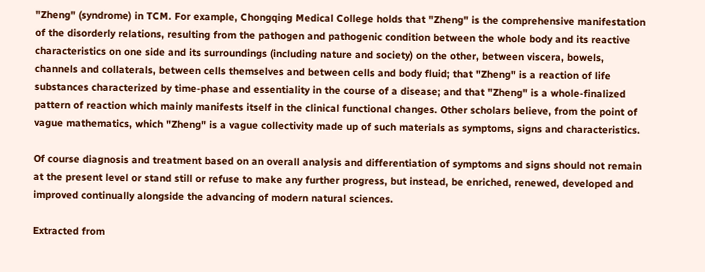"Zheng" (syndrome) in TCM. For example, Chongqing Medical College holds that "Zheng" is the comprehensive manifestation of the disorderly relations, resulting from the pathogen and pathogenic condition between the whole body and its reactive characteristics on one side and its surroundings (including nature and society) on the other, between viscera, bowels, channels and collaterals, between cells themselves and between cells and body fluid; that "Zheng" is a reaction of life substances characterized by time-phase and essentiality in the course of a disease; and that "Zheng" is a whole-finalized pattern of reaction which mainly manifests itself in the clinical functional changes. Other scholars believe, from the point of vague mathematics, which "Zheng" is a vague collectivity made up of such materials as symptoms, signs and characteristics.

Of course diagnosis and treatment based on an overall analysis and differentiation of symptoms and signs should not remain at the present level or stand still or refuse to make any further progress, but instead, be enriched, renewed, developed and improved continually alongside the advancing of modern natural sciences.

Extracted from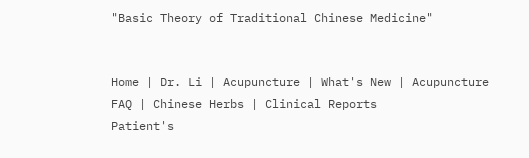"Basic Theory of Traditional Chinese Medicine"


Home | Dr. Li | Acupuncture | What's New | Acupuncture FAQ | Chinese Herbs | Clinical Reports
Patient's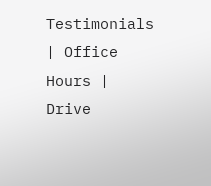Testimonials | Office Hours | Drive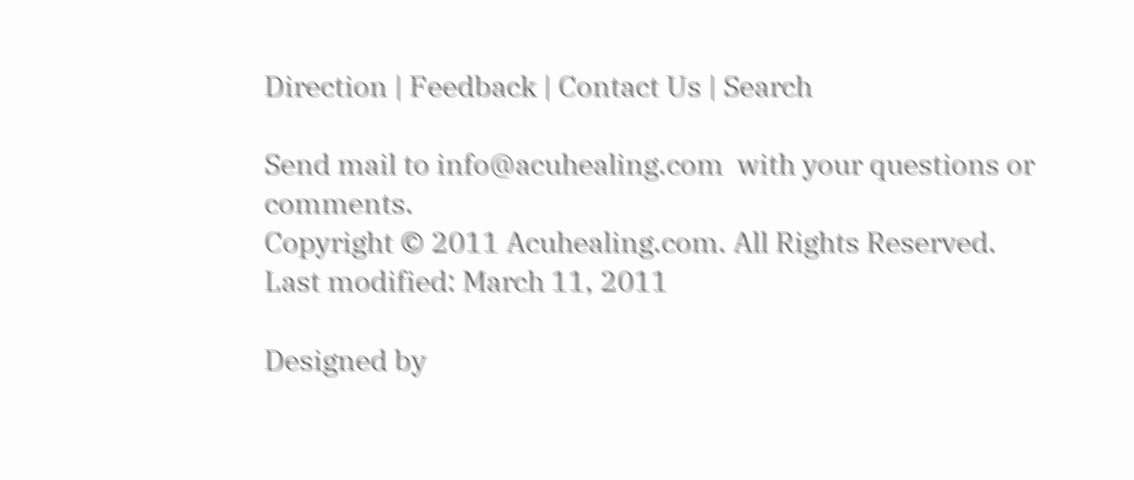Direction | Feedback | Contact Us | Search

Send mail to info@acuhealing.com  with your questions or comments.
Copyright © 2011 Acuhealing.com. All Rights Reserved.
Last modified: March 11, 2011

Designed by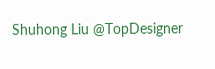Shuhong Liu @TopDesigner